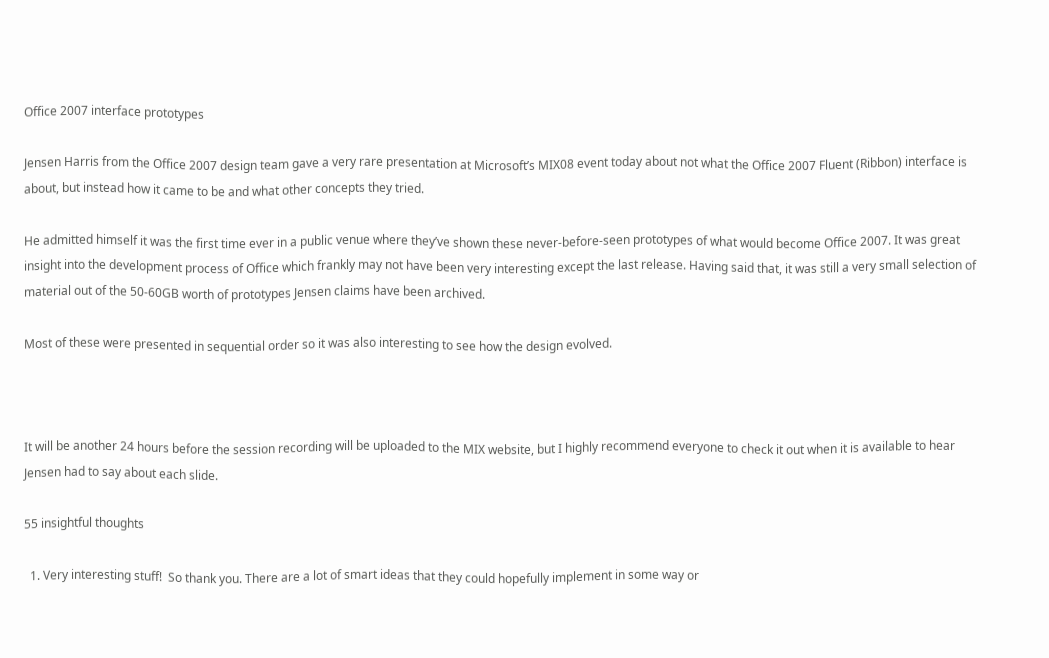Office 2007 interface prototypes

Jensen Harris from the Office 2007 design team gave a very rare presentation at Microsoft’s MIX08 event today about not what the Office 2007 Fluent (Ribbon) interface is about, but instead how it came to be and what other concepts they tried.

He admitted himself it was the first time ever in a public venue where they’ve shown these never-before-seen prototypes of what would become Office 2007. It was great insight into the development process of Office which frankly may not have been very interesting except the last release. Having said that, it was still a very small selection of material out of the 50-60GB worth of prototypes Jensen claims have been archived.

Most of these were presented in sequential order so it was also interesting to see how the design evolved.



It will be another 24 hours before the session recording will be uploaded to the MIX website, but I highly recommend everyone to check it out when it is available to hear Jensen had to say about each slide.

55 insightful thoughts

  1. Very interesting stuff!  So thank you. There are a lot of smart ideas that they could hopefully implement in some way or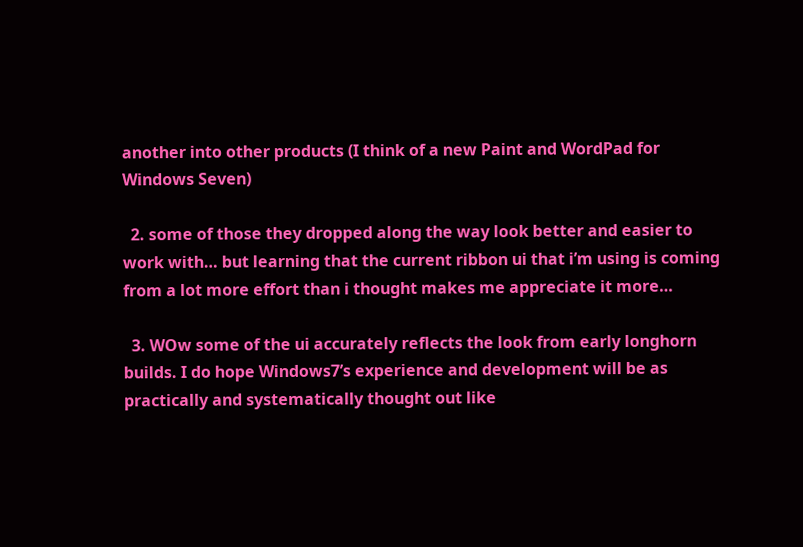another into other products (I think of a new Paint and WordPad for Windows Seven)

  2. some of those they dropped along the way look better and easier to work with… but learning that the current ribbon ui that i’m using is coming from a lot more effort than i thought makes me appreciate it more…

  3. WOw some of the ui accurately reflects the look from early longhorn builds. I do hope Windows7’s experience and development will be as practically and systematically thought out like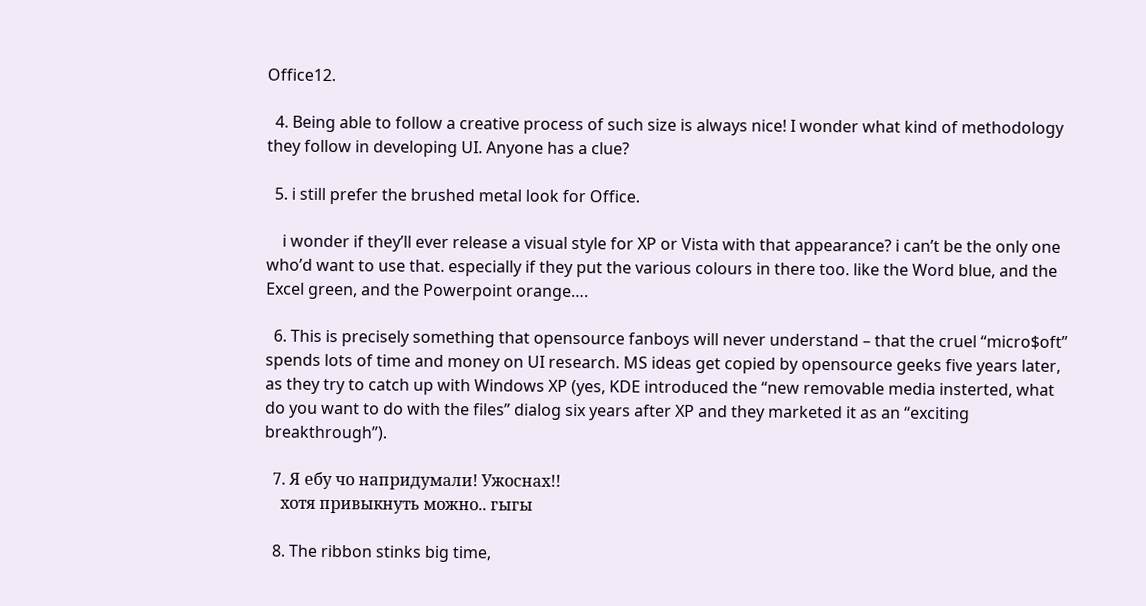Office12.

  4. Being able to follow a creative process of such size is always nice! I wonder what kind of methodology they follow in developing UI. Anyone has a clue?

  5. i still prefer the brushed metal look for Office.

    i wonder if they’ll ever release a visual style for XP or Vista with that appearance? i can’t be the only one who’d want to use that. especially if they put the various colours in there too. like the Word blue, and the Excel green, and the Powerpoint orange….

  6. This is precisely something that opensource fanboys will never understand – that the cruel “micro$oft” spends lots of time and money on UI research. MS ideas get copied by opensource geeks five years later, as they try to catch up with Windows XP (yes, KDE introduced the “new removable media insterted, what do you want to do with the files” dialog six years after XP and they marketed it as an “exciting breakthrough”).

  7. Я ебу чо напридумали! Ужоснах!!
    хотя привыкнуть можно.. гыгы

  8. The ribbon stinks big time,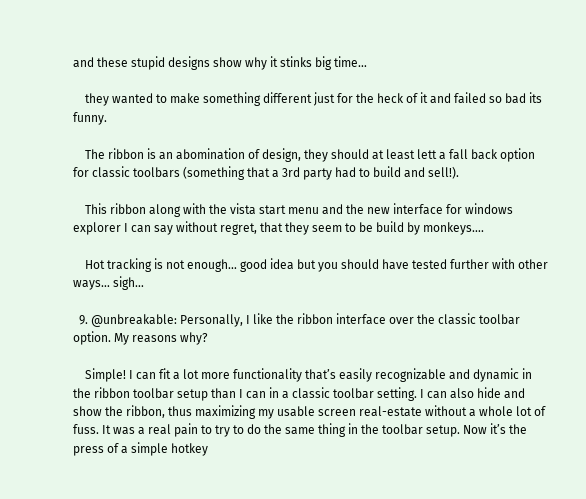and these stupid designs show why it stinks big time…

    they wanted to make something different just for the heck of it and failed so bad its funny.

    The ribbon is an abomination of design, they should at least lett a fall back option for classic toolbars (something that a 3rd party had to build and sell!).

    This ribbon along with the vista start menu and the new interface for windows explorer I can say without regret, that they seem to be build by monkeys….

    Hot tracking is not enough… good idea but you should have tested further with other ways… sigh…

  9. @unbreakable: Personally, I like the ribbon interface over the classic toolbar option. My reasons why?

    Simple! I can fit a lot more functionality that’s easily recognizable and dynamic in the ribbon toolbar setup than I can in a classic toolbar setting. I can also hide and show the ribbon, thus maximizing my usable screen real-estate without a whole lot of fuss. It was a real pain to try to do the same thing in the toolbar setup. Now it’s the press of a simple hotkey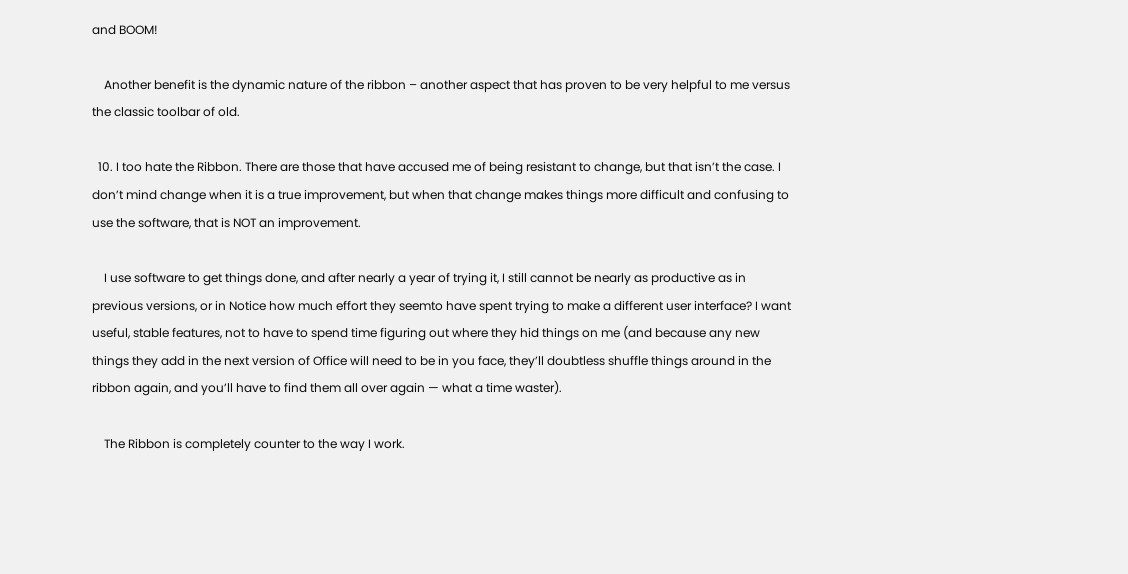and BOOM!

    Another benefit is the dynamic nature of the ribbon – another aspect that has proven to be very helpful to me versus the classic toolbar of old.

  10. I too hate the Ribbon. There are those that have accused me of being resistant to change, but that isn’t the case. I don’t mind change when it is a true improvement, but when that change makes things more difficult and confusing to use the software, that is NOT an improvement.

    I use software to get things done, and after nearly a year of trying it, I still cannot be nearly as productive as in previous versions, or in Notice how much effort they seemto have spent trying to make a different user interface? I want useful, stable features, not to have to spend time figuring out where they hid things on me (and because any new things they add in the next version of Office will need to be in you face, they’ll doubtless shuffle things around in the ribbon again, and you’ll have to find them all over again — what a time waster).

    The Ribbon is completely counter to the way I work.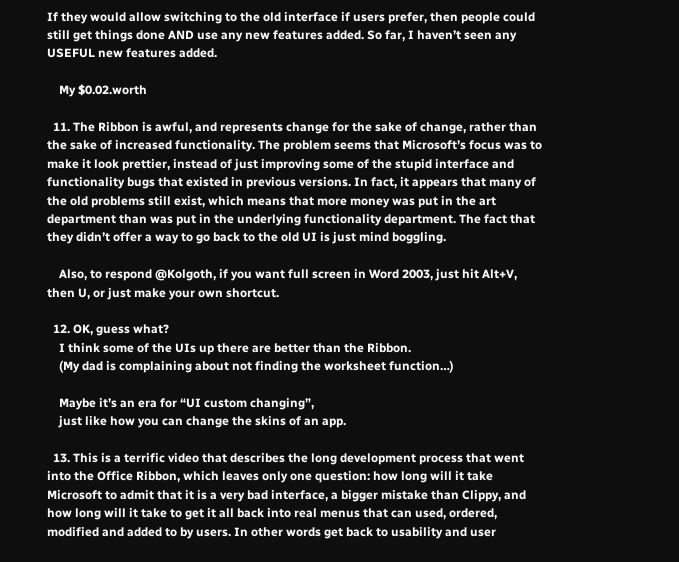If they would allow switching to the old interface if users prefer, then people could still get things done AND use any new features added. So far, I haven’t seen any USEFUL new features added.

    My $0.02.worth

  11. The Ribbon is awful, and represents change for the sake of change, rather than the sake of increased functionality. The problem seems that Microsoft’s focus was to make it look prettier, instead of just improving some of the stupid interface and functionality bugs that existed in previous versions. In fact, it appears that many of the old problems still exist, which means that more money was put in the art department than was put in the underlying functionality department. The fact that they didn’t offer a way to go back to the old UI is just mind boggling.

    Also, to respond @Kolgoth, if you want full screen in Word 2003, just hit Alt+V, then U, or just make your own shortcut.

  12. OK, guess what?
    I think some of the UIs up there are better than the Ribbon.
    (My dad is complaining about not finding the worksheet function…)

    Maybe it’s an era for “UI custom changing”,
    just like how you can change the skins of an app.

  13. This is a terrific video that describes the long development process that went into the Office Ribbon, which leaves only one question: how long will it take Microsoft to admit that it is a very bad interface, a bigger mistake than Clippy, and how long will it take to get it all back into real menus that can used, ordered, modified and added to by users. In other words get back to usability and user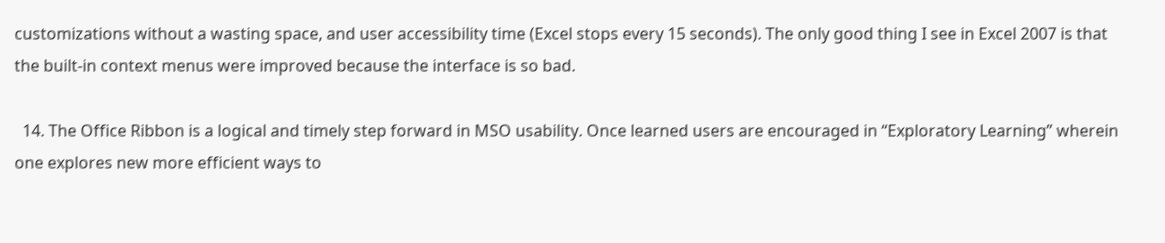customizations without a wasting space, and user accessibility time (Excel stops every 15 seconds). The only good thing I see in Excel 2007 is that the built-in context menus were improved because the interface is so bad.

  14. The Office Ribbon is a logical and timely step forward in MSO usability. Once learned users are encouraged in “Exploratory Learning” wherein one explores new more efficient ways to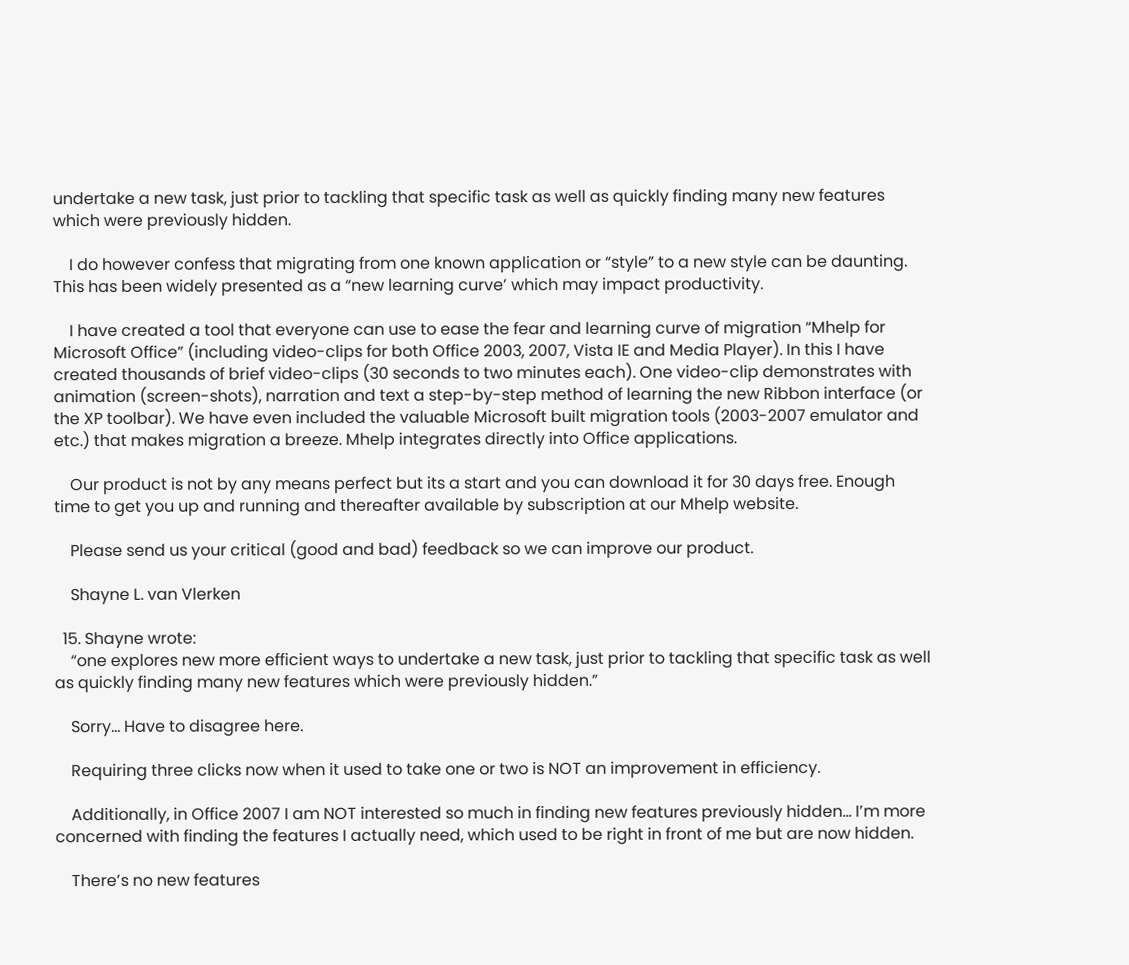undertake a new task, just prior to tackling that specific task as well as quickly finding many new features which were previously hidden.

    I do however confess that migrating from one known application or “style” to a new style can be daunting. This has been widely presented as a “new learning curve’ which may impact productivity.

    I have created a tool that everyone can use to ease the fear and learning curve of migration “Mhelp for Microsoft Office” (including video-clips for both Office 2003, 2007, Vista IE and Media Player). In this I have created thousands of brief video-clips (30 seconds to two minutes each). One video-clip demonstrates with animation (screen-shots), narration and text a step-by-step method of learning the new Ribbon interface (or the XP toolbar). We have even included the valuable Microsoft built migration tools (2003-2007 emulator and etc.) that makes migration a breeze. Mhelp integrates directly into Office applications.

    Our product is not by any means perfect but its a start and you can download it for 30 days free. Enough time to get you up and running and thereafter available by subscription at our Mhelp website.

    Please send us your critical (good and bad) feedback so we can improve our product.

    Shayne L. van Vlerken

  15. Shayne wrote:
    “one explores new more efficient ways to undertake a new task, just prior to tackling that specific task as well as quickly finding many new features which were previously hidden.”

    Sorry… Have to disagree here.

    Requiring three clicks now when it used to take one or two is NOT an improvement in efficiency.

    Additionally, in Office 2007 I am NOT interested so much in finding new features previously hidden… I’m more concerned with finding the features I actually need, which used to be right in front of me but are now hidden.

    There’s no new features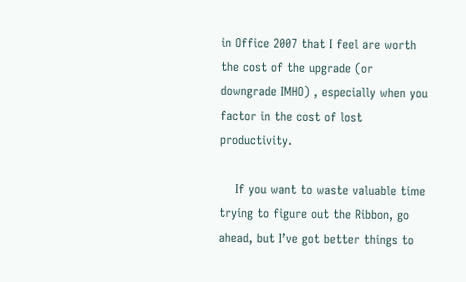in Office 2007 that I feel are worth the cost of the upgrade (or downgrade IMHO) , especially when you factor in the cost of lost productivity.

    If you want to waste valuable time trying to figure out the Ribbon, go ahead, but I’ve got better things to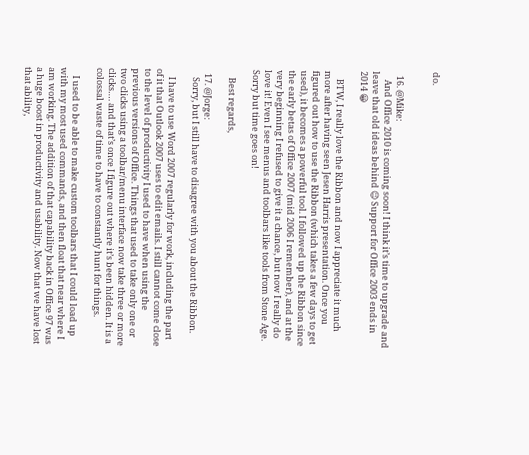do.


  16. @Mike:
    And Office 2010 is coming soon! I think it’s time to upgrade and leave that old ideas behind 😉 Support for Office 2003 ends in 2014 😀

    BTW, I really love the Ribbon and now I appreciate it much more after having seen Jesen Harris presentation. Once you figured out how to use the Ribbon (which takes a few days to get used), it becomes a powerful tool. I followed up the Ribbon since the early betas of Office 2007 (mid 2006 I remember), and at the very beginning I refused to give it a chance, but now I really do love it! Even I see menus and toolbars like tools from Stone Age. Sorry but time goes on!

    Best regards,

  17. @Jorge:
    Sorry, but I still have to disagree with you about the Ribbon.

    I have to use Word 2007 regularly for work, including the part of it that Outlook 2007 uses to edit emails. I still cannot come close to the level of productivity I used to have when using the previous versions of Office. Things that used to take only one or two clicks using a toolbar/menu interface now take three or more clicks…. and that’s once I figure out where it’s been hidden. It is a colossal waste of time to have to constantly hunt for things.

    I used to be able to make custom toolbars that I could load up with my most used commands, and then float that near where I am working. The addition of that capability back in Office 97 was a huge boost in productivity and usability. Now that we have lost that ability,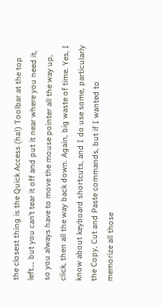the closest thing is the Quick Access (ha!) Toolbar at the top left…. but you can’t tear it off and put it near where you need it, so you always have to move the mouse pointer all the way up, click, then all the way back down. Again, big waste of time. Yes, I know about keyboard shortcuts, and I do use some, particularly the Copy, Cut and Paste commands, but if I wanted to memorize all those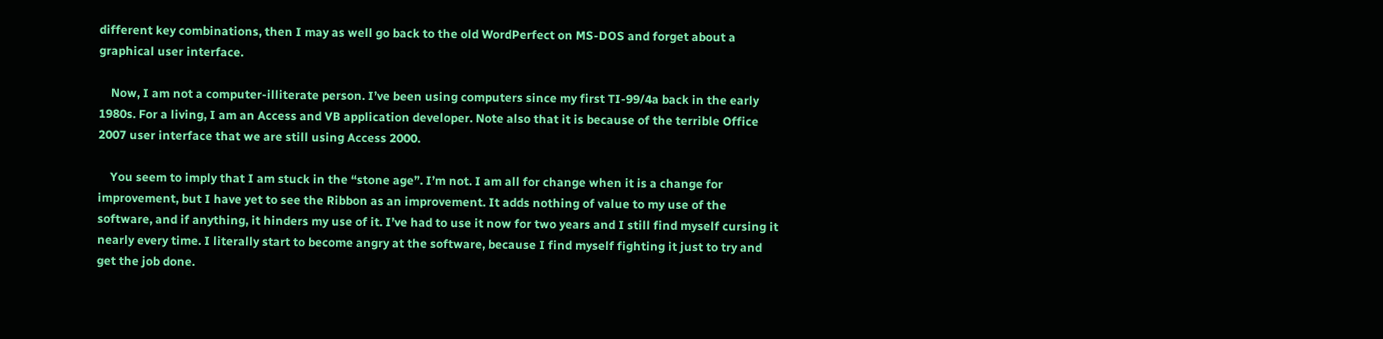different key combinations, then I may as well go back to the old WordPerfect on MS-DOS and forget about a graphical user interface.

    Now, I am not a computer-illiterate person. I’ve been using computers since my first TI-99/4a back in the early 1980s. For a living, I am an Access and VB application developer. Note also that it is because of the terrible Office 2007 user interface that we are still using Access 2000.

    You seem to imply that I am stuck in the “stone age”. I’m not. I am all for change when it is a change for improvement, but I have yet to see the Ribbon as an improvement. It adds nothing of value to my use of the software, and if anything, it hinders my use of it. I’ve had to use it now for two years and I still find myself cursing it nearly every time. I literally start to become angry at the software, because I find myself fighting it just to try and get the job done.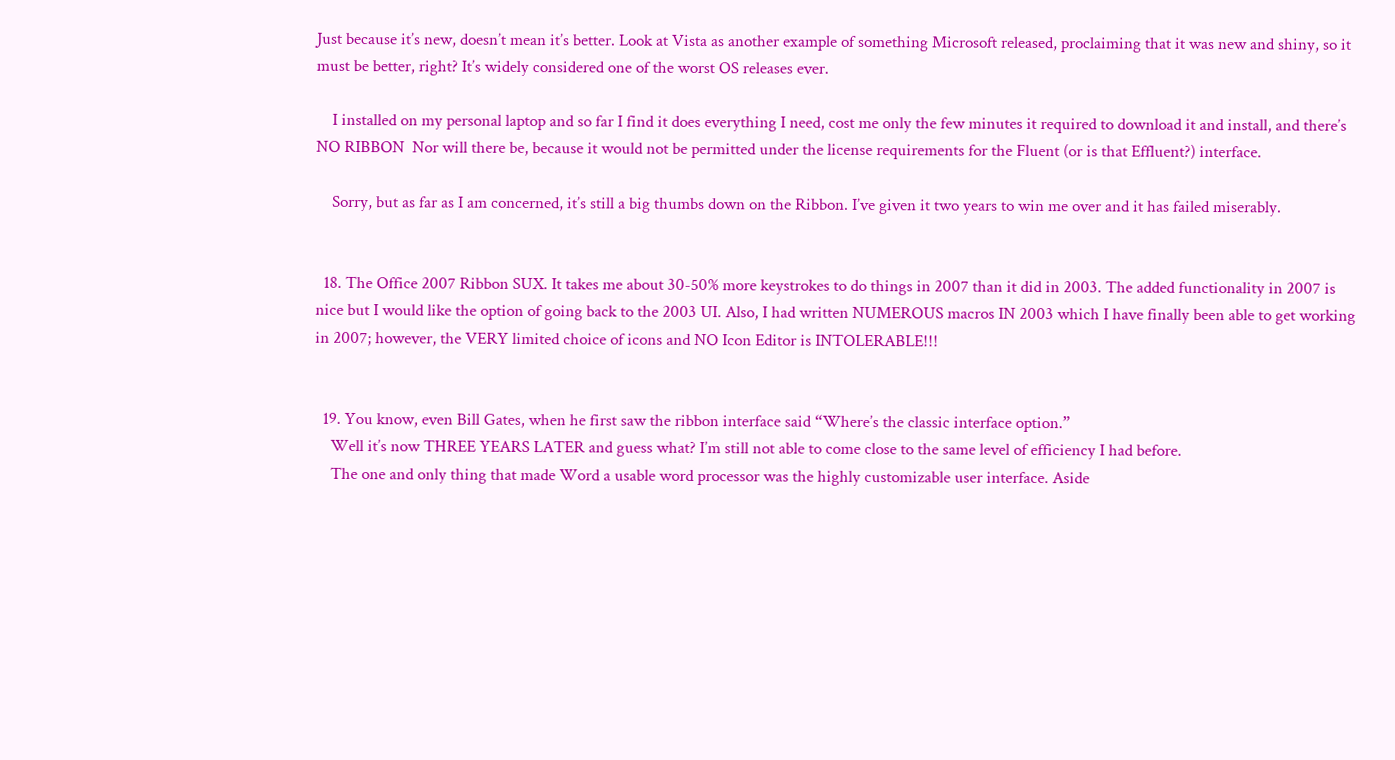Just because it’s new, doesn’t mean it’s better. Look at Vista as another example of something Microsoft released, proclaiming that it was new and shiny, so it must be better, right? It’s widely considered one of the worst OS releases ever.

    I installed on my personal laptop and so far I find it does everything I need, cost me only the few minutes it required to download it and install, and there’s NO RIBBON  Nor will there be, because it would not be permitted under the license requirements for the Fluent (or is that Effluent?) interface.

    Sorry, but as far as I am concerned, it’s still a big thumbs down on the Ribbon. I’ve given it two years to win me over and it has failed miserably.


  18. The Office 2007 Ribbon SUX. It takes me about 30-50% more keystrokes to do things in 2007 than it did in 2003. The added functionality in 2007 is nice but I would like the option of going back to the 2003 UI. Also, I had written NUMEROUS macros IN 2003 which I have finally been able to get working in 2007; however, the VERY limited choice of icons and NO Icon Editor is INTOLERABLE!!!


  19. You know, even Bill Gates, when he first saw the ribbon interface said “Where’s the classic interface option.”
    Well it’s now THREE YEARS LATER and guess what? I’m still not able to come close to the same level of efficiency I had before.
    The one and only thing that made Word a usable word processor was the highly customizable user interface. Aside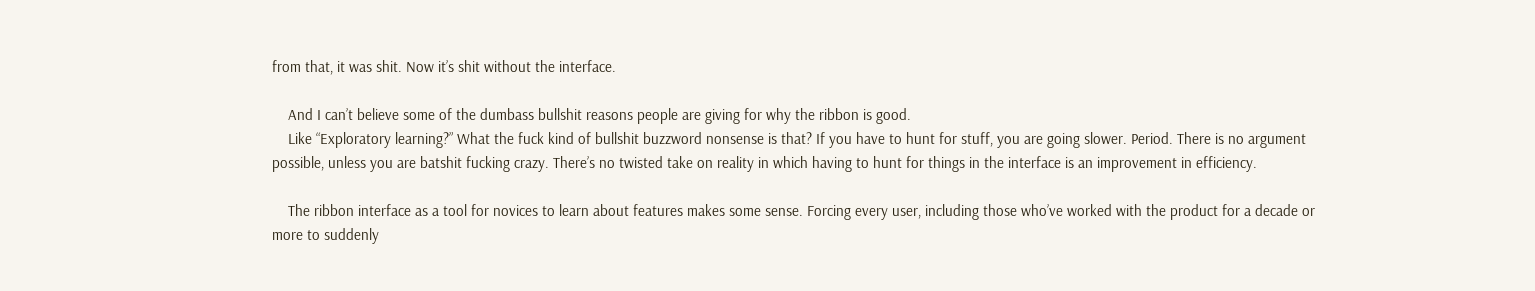from that, it was shit. Now it’s shit without the interface.

    And I can’t believe some of the dumbass bullshit reasons people are giving for why the ribbon is good.
    Like “Exploratory learning?” What the fuck kind of bullshit buzzword nonsense is that? If you have to hunt for stuff, you are going slower. Period. There is no argument possible, unless you are batshit fucking crazy. There’s no twisted take on reality in which having to hunt for things in the interface is an improvement in efficiency.

    The ribbon interface as a tool for novices to learn about features makes some sense. Forcing every user, including those who’ve worked with the product for a decade or more to suddenly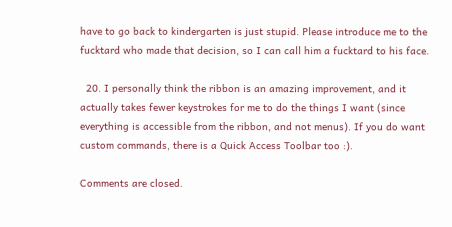have to go back to kindergarten is just stupid. Please introduce me to the fucktard who made that decision, so I can call him a fucktard to his face.

  20. I personally think the ribbon is an amazing improvement, and it actually takes fewer keystrokes for me to do the things I want (since everything is accessible from the ribbon, and not menus). If you do want custom commands, there is a Quick Access Toolbar too :).

Comments are closed.